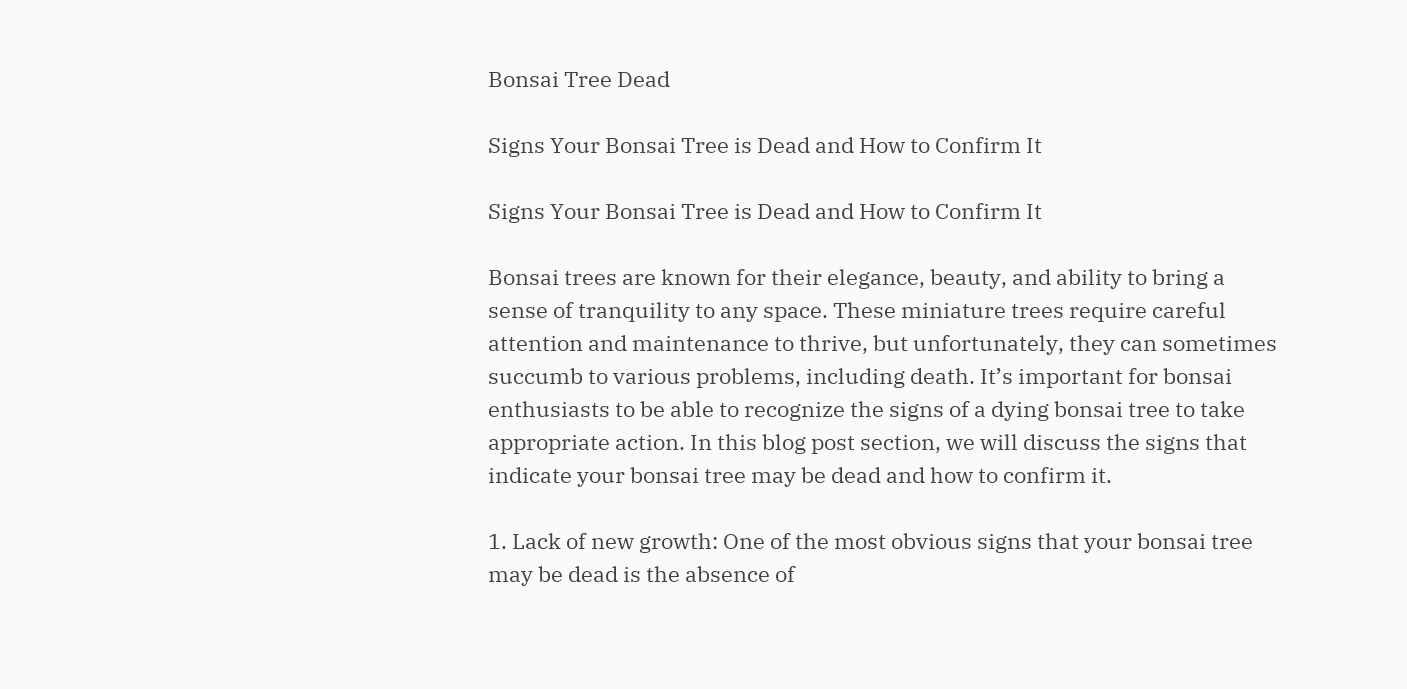Bonsai Tree Dead

Signs Your Bonsai Tree is Dead and How to Confirm It

Signs Your Bonsai Tree is Dead and How to Confirm It

Bonsai trees are known for their elegance, beauty, and ability to bring a sense of tranquility to any space. These miniature trees require careful attention and maintenance to thrive, but unfortunately, they can sometimes succumb to various problems, including death. It’s important for bonsai enthusiasts to be able to recognize the signs of a dying bonsai tree to take appropriate action. In this blog post section, we will discuss the signs that indicate your bonsai tree may be dead and how to confirm it.

1. Lack of new growth: One of the most obvious signs that your bonsai tree may be dead is the absence of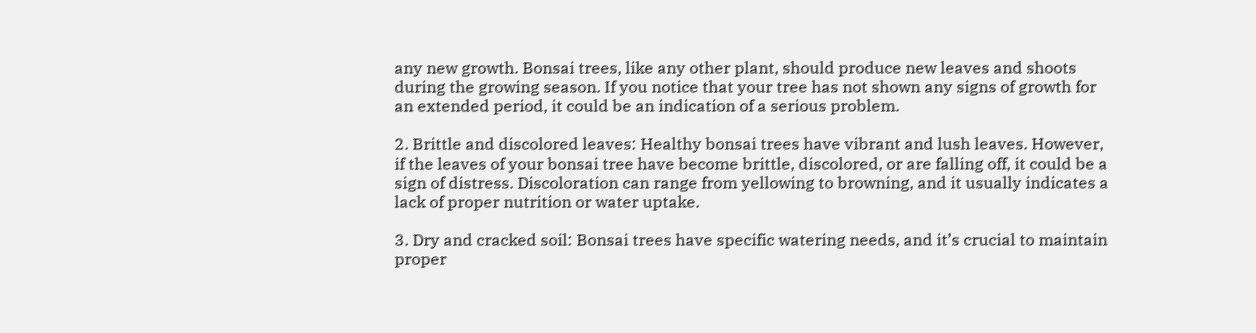any new growth. Bonsai trees, like any other plant, should produce new leaves and shoots during the growing season. If you notice that your tree has not shown any signs of growth for an extended period, it could be an indication of a serious problem.

2. Brittle and discolored leaves: Healthy bonsai trees have vibrant and lush leaves. However, if the leaves of your bonsai tree have become brittle, discolored, or are falling off, it could be a sign of distress. Discoloration can range from yellowing to browning, and it usually indicates a lack of proper nutrition or water uptake.

3. Dry and cracked soil: Bonsai trees have specific watering needs, and it’s crucial to maintain proper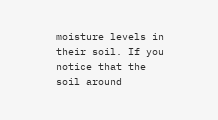moisture levels in their soil. If you notice that the soil around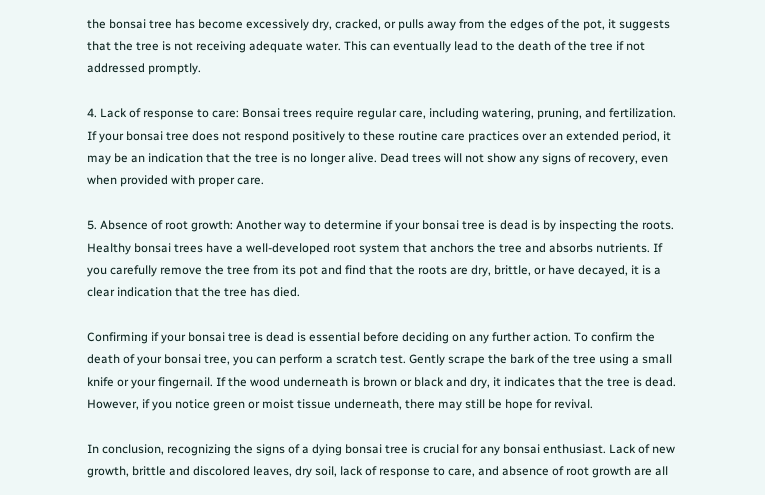the bonsai tree has become excessively dry, cracked, or pulls away from the edges of the pot, it suggests that the tree is not receiving adequate water. This can eventually lead to the death of the tree if not addressed promptly.

4. Lack of response to care: Bonsai trees require regular care, including watering, pruning, and fertilization. If your bonsai tree does not respond positively to these routine care practices over an extended period, it may be an indication that the tree is no longer alive. Dead trees will not show any signs of recovery, even when provided with proper care.

5. Absence of root growth: Another way to determine if your bonsai tree is dead is by inspecting the roots. Healthy bonsai trees have a well-developed root system that anchors the tree and absorbs nutrients. If you carefully remove the tree from its pot and find that the roots are dry, brittle, or have decayed, it is a clear indication that the tree has died.

Confirming if your bonsai tree is dead is essential before deciding on any further action. To confirm the death of your bonsai tree, you can perform a scratch test. Gently scrape the bark of the tree using a small knife or your fingernail. If the wood underneath is brown or black and dry, it indicates that the tree is dead. However, if you notice green or moist tissue underneath, there may still be hope for revival.

In conclusion, recognizing the signs of a dying bonsai tree is crucial for any bonsai enthusiast. Lack of new growth, brittle and discolored leaves, dry soil, lack of response to care, and absence of root growth are all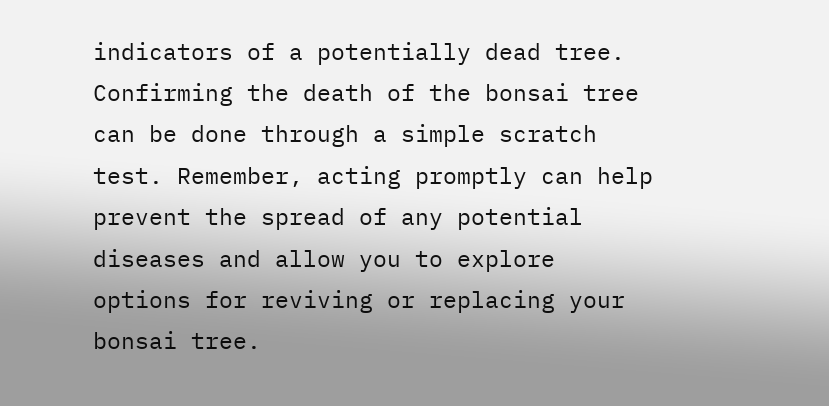indicators of a potentially dead tree. Confirming the death of the bonsai tree can be done through a simple scratch test. Remember, acting promptly can help prevent the spread of any potential diseases and allow you to explore options for reviving or replacing your bonsai tree.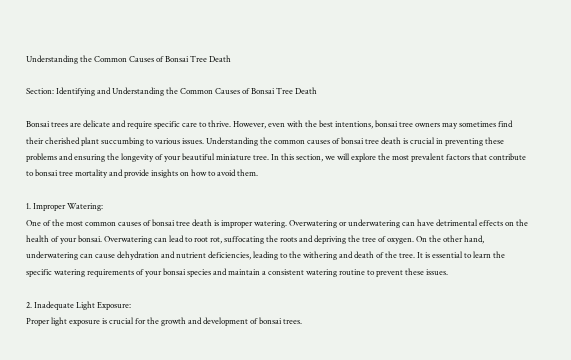Understanding the Common Causes of Bonsai Tree Death

Section: Identifying and Understanding the Common Causes of Bonsai Tree Death

Bonsai trees are delicate and require specific care to thrive. However, even with the best intentions, bonsai tree owners may sometimes find their cherished plant succumbing to various issues. Understanding the common causes of bonsai tree death is crucial in preventing these problems and ensuring the longevity of your beautiful miniature tree. In this section, we will explore the most prevalent factors that contribute to bonsai tree mortality and provide insights on how to avoid them.

1. Improper Watering:
One of the most common causes of bonsai tree death is improper watering. Overwatering or underwatering can have detrimental effects on the health of your bonsai. Overwatering can lead to root rot, suffocating the roots and depriving the tree of oxygen. On the other hand, underwatering can cause dehydration and nutrient deficiencies, leading to the withering and death of the tree. It is essential to learn the specific watering requirements of your bonsai species and maintain a consistent watering routine to prevent these issues.

2. Inadequate Light Exposure:
Proper light exposure is crucial for the growth and development of bonsai trees.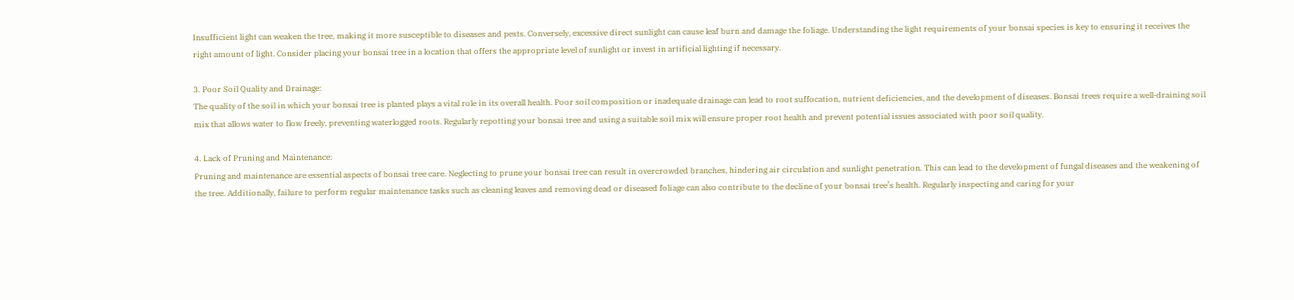Insufficient light can weaken the tree, making it more susceptible to diseases and pests. Conversely, excessive direct sunlight can cause leaf burn and damage the foliage. Understanding the light requirements of your bonsai species is key to ensuring it receives the right amount of light. Consider placing your bonsai tree in a location that offers the appropriate level of sunlight or invest in artificial lighting if necessary.

3. Poor Soil Quality and Drainage:
The quality of the soil in which your bonsai tree is planted plays a vital role in its overall health. Poor soil composition or inadequate drainage can lead to root suffocation, nutrient deficiencies, and the development of diseases. Bonsai trees require a well-draining soil mix that allows water to flow freely, preventing waterlogged roots. Regularly repotting your bonsai tree and using a suitable soil mix will ensure proper root health and prevent potential issues associated with poor soil quality.

4. Lack of Pruning and Maintenance:
Pruning and maintenance are essential aspects of bonsai tree care. Neglecting to prune your bonsai tree can result in overcrowded branches, hindering air circulation and sunlight penetration. This can lead to the development of fungal diseases and the weakening of the tree. Additionally, failure to perform regular maintenance tasks such as cleaning leaves and removing dead or diseased foliage can also contribute to the decline of your bonsai tree’s health. Regularly inspecting and caring for your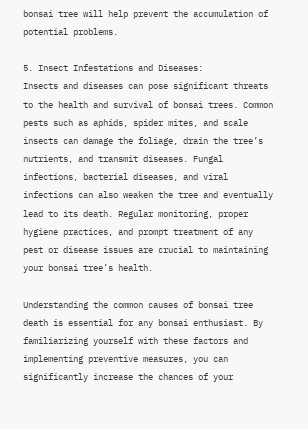bonsai tree will help prevent the accumulation of potential problems.

5. Insect Infestations and Diseases:
Insects and diseases can pose significant threats to the health and survival of bonsai trees. Common pests such as aphids, spider mites, and scale insects can damage the foliage, drain the tree’s nutrients, and transmit diseases. Fungal infections, bacterial diseases, and viral infections can also weaken the tree and eventually lead to its death. Regular monitoring, proper hygiene practices, and prompt treatment of any pest or disease issues are crucial to maintaining your bonsai tree’s health.

Understanding the common causes of bonsai tree death is essential for any bonsai enthusiast. By familiarizing yourself with these factors and implementing preventive measures, you can significantly increase the chances of your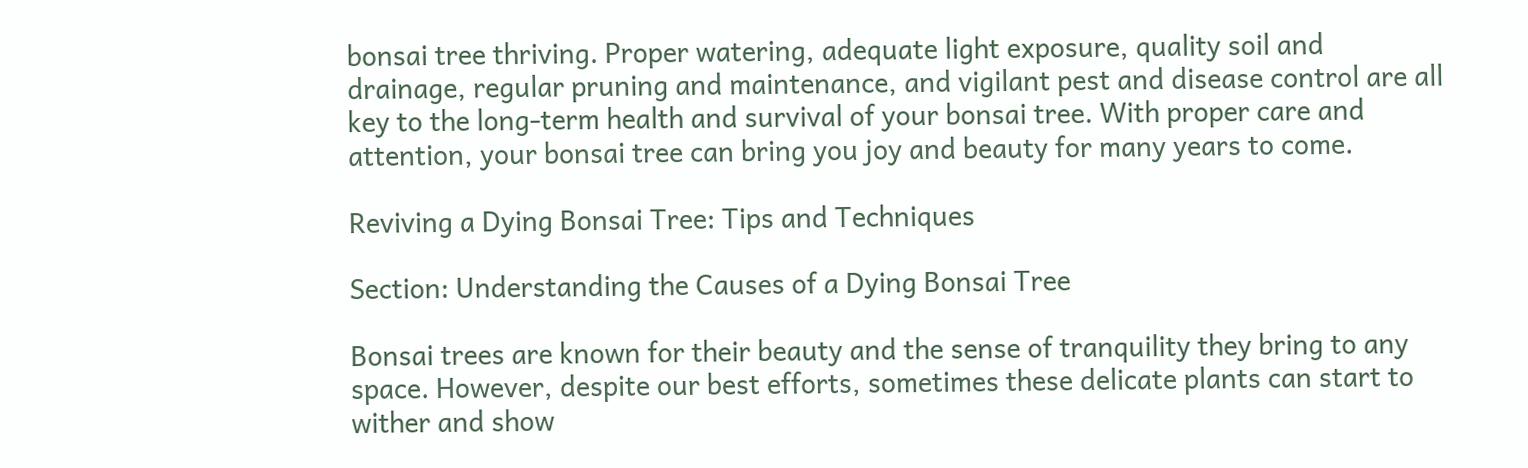bonsai tree thriving. Proper watering, adequate light exposure, quality soil and drainage, regular pruning and maintenance, and vigilant pest and disease control are all key to the long-term health and survival of your bonsai tree. With proper care and attention, your bonsai tree can bring you joy and beauty for many years to come.

Reviving a Dying Bonsai Tree: Tips and Techniques

Section: Understanding the Causes of a Dying Bonsai Tree

Bonsai trees are known for their beauty and the sense of tranquility they bring to any space. However, despite our best efforts, sometimes these delicate plants can start to wither and show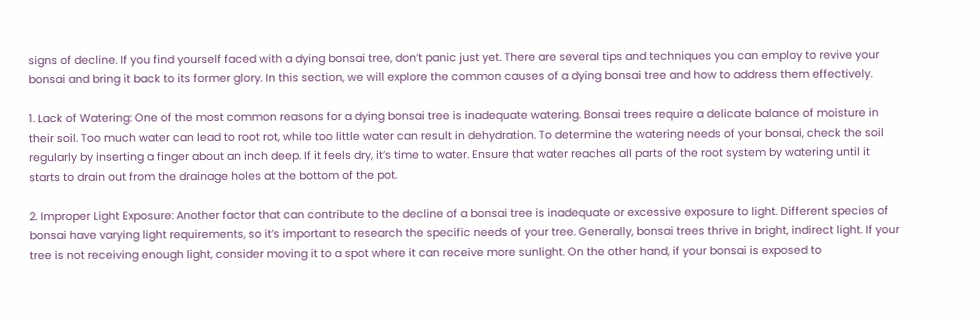signs of decline. If you find yourself faced with a dying bonsai tree, don’t panic just yet. There are several tips and techniques you can employ to revive your bonsai and bring it back to its former glory. In this section, we will explore the common causes of a dying bonsai tree and how to address them effectively.

1. Lack of Watering: One of the most common reasons for a dying bonsai tree is inadequate watering. Bonsai trees require a delicate balance of moisture in their soil. Too much water can lead to root rot, while too little water can result in dehydration. To determine the watering needs of your bonsai, check the soil regularly by inserting a finger about an inch deep. If it feels dry, it’s time to water. Ensure that water reaches all parts of the root system by watering until it starts to drain out from the drainage holes at the bottom of the pot.

2. Improper Light Exposure: Another factor that can contribute to the decline of a bonsai tree is inadequate or excessive exposure to light. Different species of bonsai have varying light requirements, so it’s important to research the specific needs of your tree. Generally, bonsai trees thrive in bright, indirect light. If your tree is not receiving enough light, consider moving it to a spot where it can receive more sunlight. On the other hand, if your bonsai is exposed to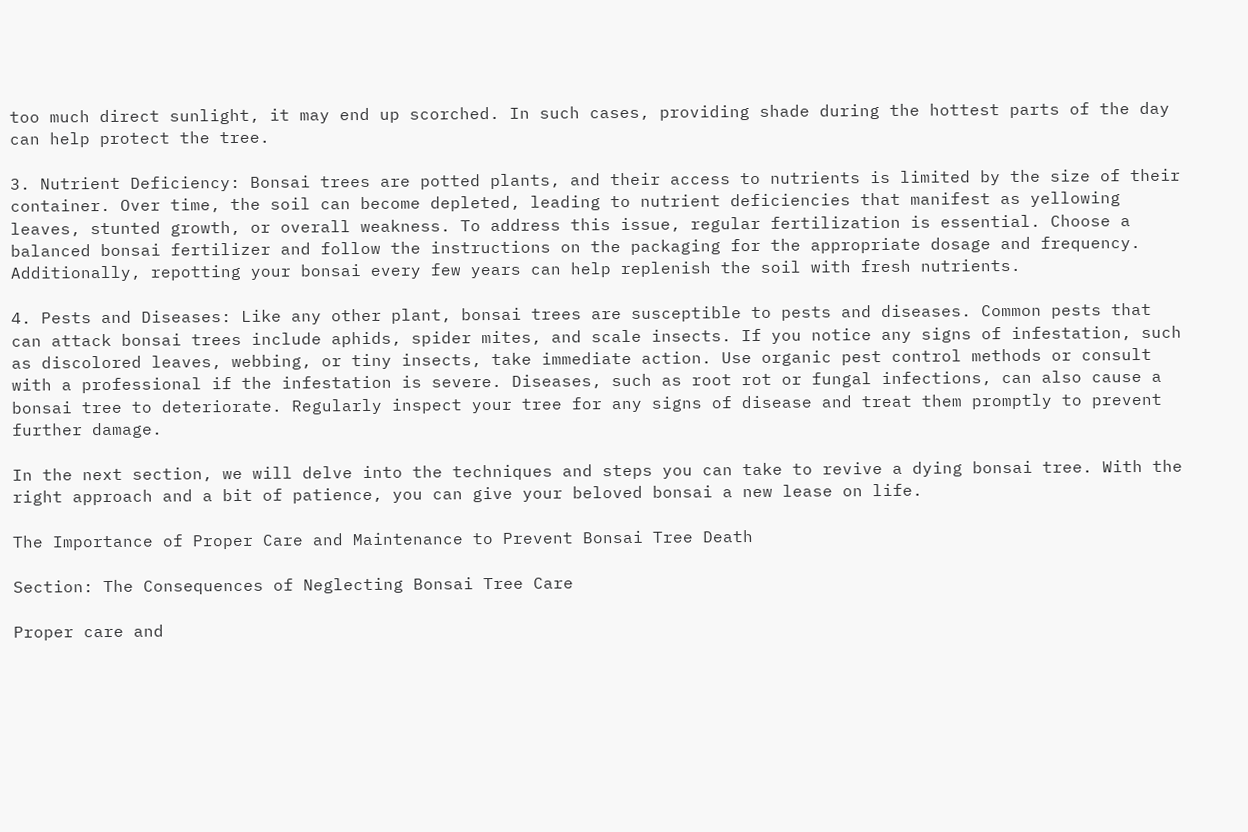too much direct sunlight, it may end up scorched. In such cases, providing shade during the hottest parts of the day can help protect the tree.

3. Nutrient Deficiency: Bonsai trees are potted plants, and their access to nutrients is limited by the size of their container. Over time, the soil can become depleted, leading to nutrient deficiencies that manifest as yellowing leaves, stunted growth, or overall weakness. To address this issue, regular fertilization is essential. Choose a balanced bonsai fertilizer and follow the instructions on the packaging for the appropriate dosage and frequency. Additionally, repotting your bonsai every few years can help replenish the soil with fresh nutrients.

4. Pests and Diseases: Like any other plant, bonsai trees are susceptible to pests and diseases. Common pests that can attack bonsai trees include aphids, spider mites, and scale insects. If you notice any signs of infestation, such as discolored leaves, webbing, or tiny insects, take immediate action. Use organic pest control methods or consult with a professional if the infestation is severe. Diseases, such as root rot or fungal infections, can also cause a bonsai tree to deteriorate. Regularly inspect your tree for any signs of disease and treat them promptly to prevent further damage.

In the next section, we will delve into the techniques and steps you can take to revive a dying bonsai tree. With the right approach and a bit of patience, you can give your beloved bonsai a new lease on life.

The Importance of Proper Care and Maintenance to Prevent Bonsai Tree Death

Section: The Consequences of Neglecting Bonsai Tree Care

Proper care and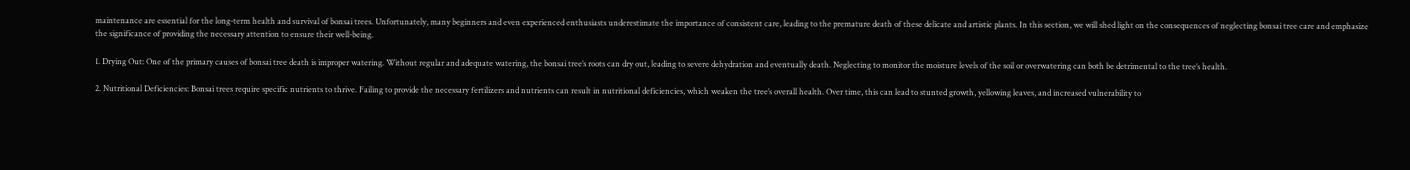maintenance are essential for the long-term health and survival of bonsai trees. Unfortunately, many beginners and even experienced enthusiasts underestimate the importance of consistent care, leading to the premature death of these delicate and artistic plants. In this section, we will shed light on the consequences of neglecting bonsai tree care and emphasize the significance of providing the necessary attention to ensure their well-being.

1. Drying Out: One of the primary causes of bonsai tree death is improper watering. Without regular and adequate watering, the bonsai tree’s roots can dry out, leading to severe dehydration and eventually death. Neglecting to monitor the moisture levels of the soil or overwatering can both be detrimental to the tree’s health.

2. Nutritional Deficiencies: Bonsai trees require specific nutrients to thrive. Failing to provide the necessary fertilizers and nutrients can result in nutritional deficiencies, which weaken the tree’s overall health. Over time, this can lead to stunted growth, yellowing leaves, and increased vulnerability to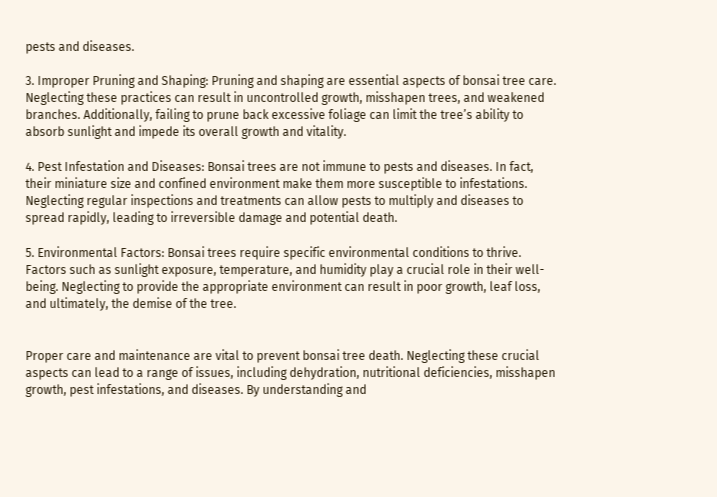pests and diseases.

3. Improper Pruning and Shaping: Pruning and shaping are essential aspects of bonsai tree care. Neglecting these practices can result in uncontrolled growth, misshapen trees, and weakened branches. Additionally, failing to prune back excessive foliage can limit the tree’s ability to absorb sunlight and impede its overall growth and vitality.

4. Pest Infestation and Diseases: Bonsai trees are not immune to pests and diseases. In fact, their miniature size and confined environment make them more susceptible to infestations. Neglecting regular inspections and treatments can allow pests to multiply and diseases to spread rapidly, leading to irreversible damage and potential death.

5. Environmental Factors: Bonsai trees require specific environmental conditions to thrive. Factors such as sunlight exposure, temperature, and humidity play a crucial role in their well-being. Neglecting to provide the appropriate environment can result in poor growth, leaf loss, and ultimately, the demise of the tree.


Proper care and maintenance are vital to prevent bonsai tree death. Neglecting these crucial aspects can lead to a range of issues, including dehydration, nutritional deficiencies, misshapen growth, pest infestations, and diseases. By understanding and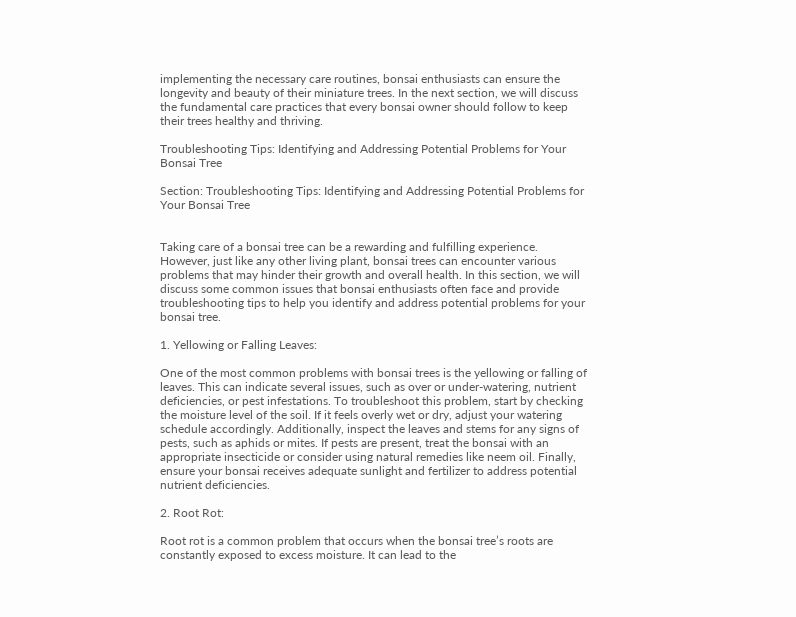implementing the necessary care routines, bonsai enthusiasts can ensure the longevity and beauty of their miniature trees. In the next section, we will discuss the fundamental care practices that every bonsai owner should follow to keep their trees healthy and thriving.

Troubleshooting Tips: Identifying and Addressing Potential Problems for Your Bonsai Tree

Section: Troubleshooting Tips: Identifying and Addressing Potential Problems for Your Bonsai Tree


Taking care of a bonsai tree can be a rewarding and fulfilling experience. However, just like any other living plant, bonsai trees can encounter various problems that may hinder their growth and overall health. In this section, we will discuss some common issues that bonsai enthusiasts often face and provide troubleshooting tips to help you identify and address potential problems for your bonsai tree.

1. Yellowing or Falling Leaves:

One of the most common problems with bonsai trees is the yellowing or falling of leaves. This can indicate several issues, such as over or under-watering, nutrient deficiencies, or pest infestations. To troubleshoot this problem, start by checking the moisture level of the soil. If it feels overly wet or dry, adjust your watering schedule accordingly. Additionally, inspect the leaves and stems for any signs of pests, such as aphids or mites. If pests are present, treat the bonsai with an appropriate insecticide or consider using natural remedies like neem oil. Finally, ensure your bonsai receives adequate sunlight and fertilizer to address potential nutrient deficiencies.

2. Root Rot:

Root rot is a common problem that occurs when the bonsai tree’s roots are constantly exposed to excess moisture. It can lead to the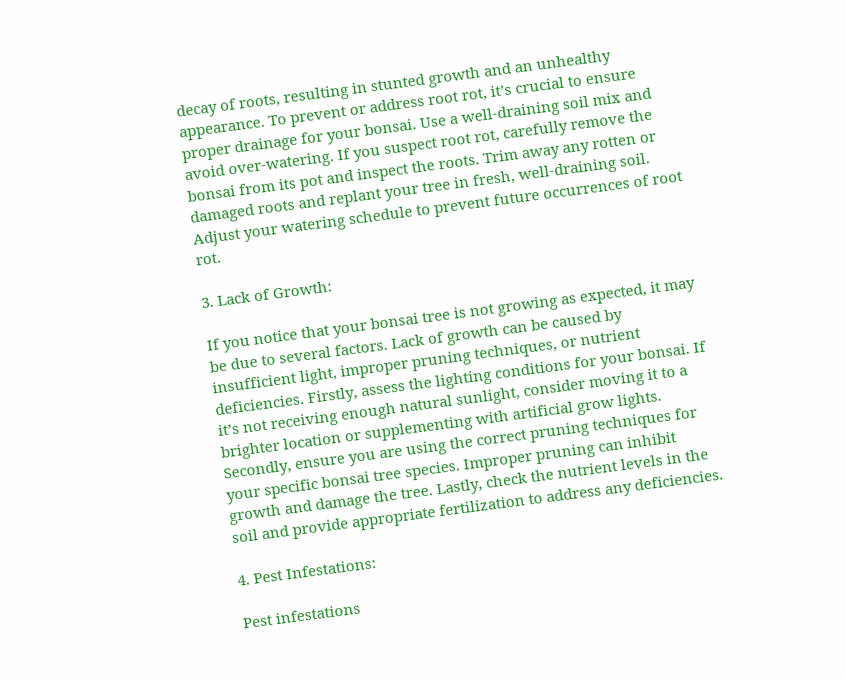decay of roots, resulting in stunted growth and an unhealthy appearance. To prevent or address root rot, it’s crucial to ensure proper drainage for your bonsai. Use a well-draining soil mix and avoid over-watering. If you suspect root rot, carefully remove the bonsai from its pot and inspect the roots. Trim away any rotten or damaged roots and replant your tree in fresh, well-draining soil. Adjust your watering schedule to prevent future occurrences of root rot.

3. Lack of Growth:

If you notice that your bonsai tree is not growing as expected, it may be due to several factors. Lack of growth can be caused by insufficient light, improper pruning techniques, or nutrient deficiencies. Firstly, assess the lighting conditions for your bonsai. If it’s not receiving enough natural sunlight, consider moving it to a brighter location or supplementing with artificial grow lights. Secondly, ensure you are using the correct pruning techniques for your specific bonsai tree species. Improper pruning can inhibit growth and damage the tree. Lastly, check the nutrient levels in the soil and provide appropriate fertilization to address any deficiencies.

4. Pest Infestations:

Pest infestations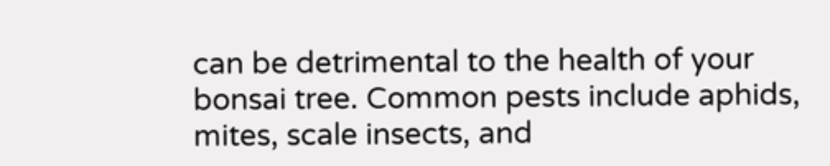can be detrimental to the health of your bonsai tree. Common pests include aphids, mites, scale insects, and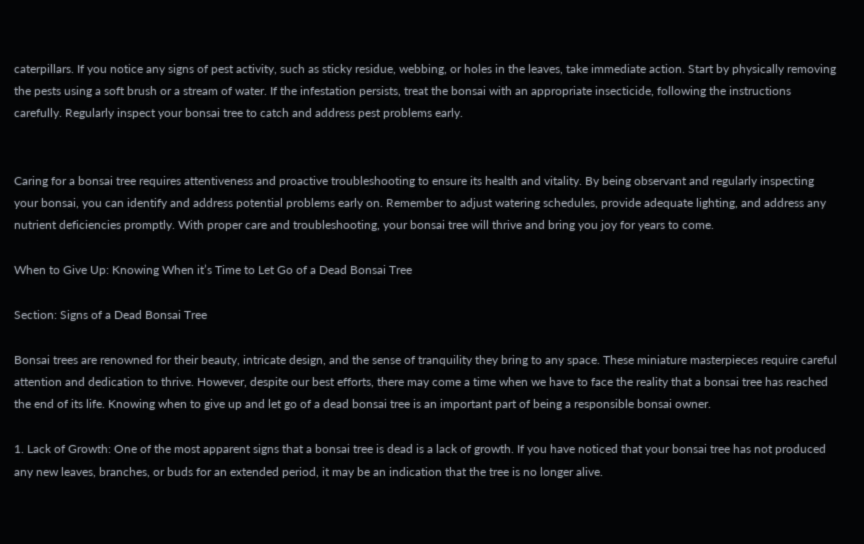caterpillars. If you notice any signs of pest activity, such as sticky residue, webbing, or holes in the leaves, take immediate action. Start by physically removing the pests using a soft brush or a stream of water. If the infestation persists, treat the bonsai with an appropriate insecticide, following the instructions carefully. Regularly inspect your bonsai tree to catch and address pest problems early.


Caring for a bonsai tree requires attentiveness and proactive troubleshooting to ensure its health and vitality. By being observant and regularly inspecting your bonsai, you can identify and address potential problems early on. Remember to adjust watering schedules, provide adequate lighting, and address any nutrient deficiencies promptly. With proper care and troubleshooting, your bonsai tree will thrive and bring you joy for years to come.

When to Give Up: Knowing When it’s Time to Let Go of a Dead Bonsai Tree

Section: Signs of a Dead Bonsai Tree

Bonsai trees are renowned for their beauty, intricate design, and the sense of tranquility they bring to any space. These miniature masterpieces require careful attention and dedication to thrive. However, despite our best efforts, there may come a time when we have to face the reality that a bonsai tree has reached the end of its life. Knowing when to give up and let go of a dead bonsai tree is an important part of being a responsible bonsai owner.

1. Lack of Growth: One of the most apparent signs that a bonsai tree is dead is a lack of growth. If you have noticed that your bonsai tree has not produced any new leaves, branches, or buds for an extended period, it may be an indication that the tree is no longer alive.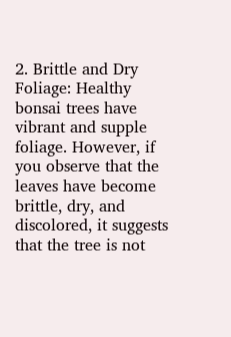2. Brittle and Dry Foliage: Healthy bonsai trees have vibrant and supple foliage. However, if you observe that the leaves have become brittle, dry, and discolored, it suggests that the tree is not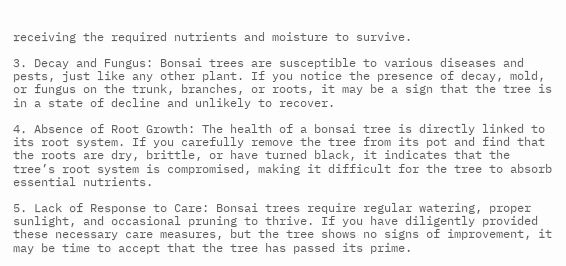receiving the required nutrients and moisture to survive.

3. Decay and Fungus: Bonsai trees are susceptible to various diseases and pests, just like any other plant. If you notice the presence of decay, mold, or fungus on the trunk, branches, or roots, it may be a sign that the tree is in a state of decline and unlikely to recover.

4. Absence of Root Growth: The health of a bonsai tree is directly linked to its root system. If you carefully remove the tree from its pot and find that the roots are dry, brittle, or have turned black, it indicates that the tree’s root system is compromised, making it difficult for the tree to absorb essential nutrients.

5. Lack of Response to Care: Bonsai trees require regular watering, proper sunlight, and occasional pruning to thrive. If you have diligently provided these necessary care measures, but the tree shows no signs of improvement, it may be time to accept that the tree has passed its prime.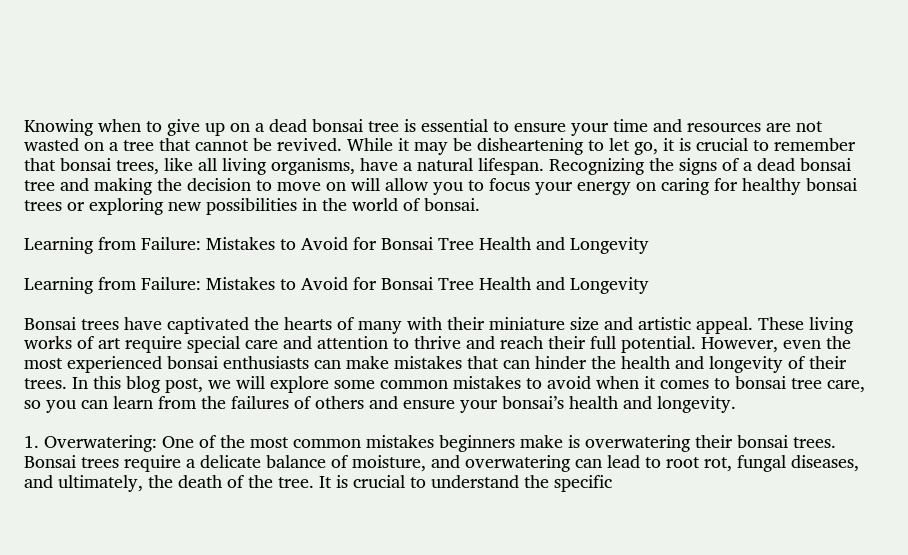Knowing when to give up on a dead bonsai tree is essential to ensure your time and resources are not wasted on a tree that cannot be revived. While it may be disheartening to let go, it is crucial to remember that bonsai trees, like all living organisms, have a natural lifespan. Recognizing the signs of a dead bonsai tree and making the decision to move on will allow you to focus your energy on caring for healthy bonsai trees or exploring new possibilities in the world of bonsai.

Learning from Failure: Mistakes to Avoid for Bonsai Tree Health and Longevity

Learning from Failure: Mistakes to Avoid for Bonsai Tree Health and Longevity

Bonsai trees have captivated the hearts of many with their miniature size and artistic appeal. These living works of art require special care and attention to thrive and reach their full potential. However, even the most experienced bonsai enthusiasts can make mistakes that can hinder the health and longevity of their trees. In this blog post, we will explore some common mistakes to avoid when it comes to bonsai tree care, so you can learn from the failures of others and ensure your bonsai’s health and longevity.

1. Overwatering: One of the most common mistakes beginners make is overwatering their bonsai trees. Bonsai trees require a delicate balance of moisture, and overwatering can lead to root rot, fungal diseases, and ultimately, the death of the tree. It is crucial to understand the specific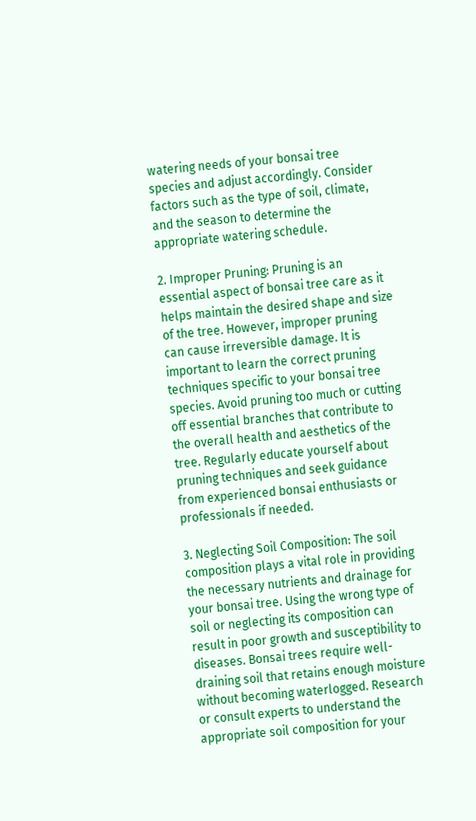watering needs of your bonsai tree species and adjust accordingly. Consider factors such as the type of soil, climate, and the season to determine the appropriate watering schedule.

2. Improper Pruning: Pruning is an essential aspect of bonsai tree care as it helps maintain the desired shape and size of the tree. However, improper pruning can cause irreversible damage. It is important to learn the correct pruning techniques specific to your bonsai tree species. Avoid pruning too much or cutting off essential branches that contribute to the overall health and aesthetics of the tree. Regularly educate yourself about pruning techniques and seek guidance from experienced bonsai enthusiasts or professionals if needed.

3. Neglecting Soil Composition: The soil composition plays a vital role in providing the necessary nutrients and drainage for your bonsai tree. Using the wrong type of soil or neglecting its composition can result in poor growth and susceptibility to diseases. Bonsai trees require well-draining soil that retains enough moisture without becoming waterlogged. Research or consult experts to understand the appropriate soil composition for your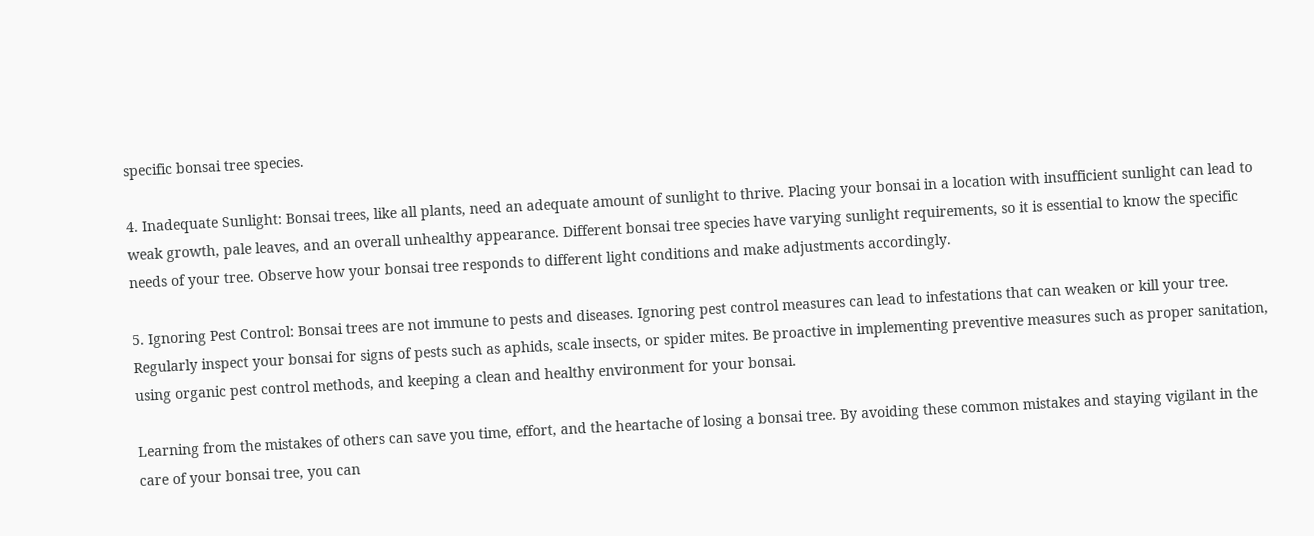specific bonsai tree species.

4. Inadequate Sunlight: Bonsai trees, like all plants, need an adequate amount of sunlight to thrive. Placing your bonsai in a location with insufficient sunlight can lead to weak growth, pale leaves, and an overall unhealthy appearance. Different bonsai tree species have varying sunlight requirements, so it is essential to know the specific needs of your tree. Observe how your bonsai tree responds to different light conditions and make adjustments accordingly.

5. Ignoring Pest Control: Bonsai trees are not immune to pests and diseases. Ignoring pest control measures can lead to infestations that can weaken or kill your tree. Regularly inspect your bonsai for signs of pests such as aphids, scale insects, or spider mites. Be proactive in implementing preventive measures such as proper sanitation, using organic pest control methods, and keeping a clean and healthy environment for your bonsai.

Learning from the mistakes of others can save you time, effort, and the heartache of losing a bonsai tree. By avoiding these common mistakes and staying vigilant in the care of your bonsai tree, you can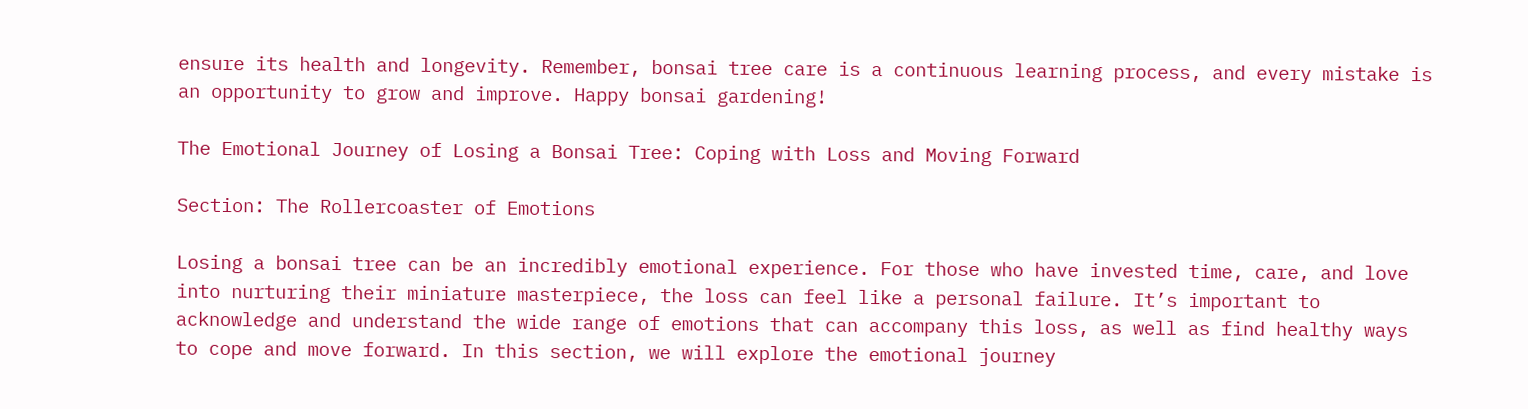ensure its health and longevity. Remember, bonsai tree care is a continuous learning process, and every mistake is an opportunity to grow and improve. Happy bonsai gardening!

The Emotional Journey of Losing a Bonsai Tree: Coping with Loss and Moving Forward

Section: The Rollercoaster of Emotions

Losing a bonsai tree can be an incredibly emotional experience. For those who have invested time, care, and love into nurturing their miniature masterpiece, the loss can feel like a personal failure. It’s important to acknowledge and understand the wide range of emotions that can accompany this loss, as well as find healthy ways to cope and move forward. In this section, we will explore the emotional journey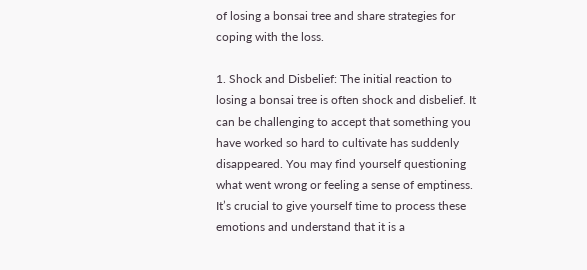of losing a bonsai tree and share strategies for coping with the loss.

1. Shock and Disbelief: The initial reaction to losing a bonsai tree is often shock and disbelief. It can be challenging to accept that something you have worked so hard to cultivate has suddenly disappeared. You may find yourself questioning what went wrong or feeling a sense of emptiness. It’s crucial to give yourself time to process these emotions and understand that it is a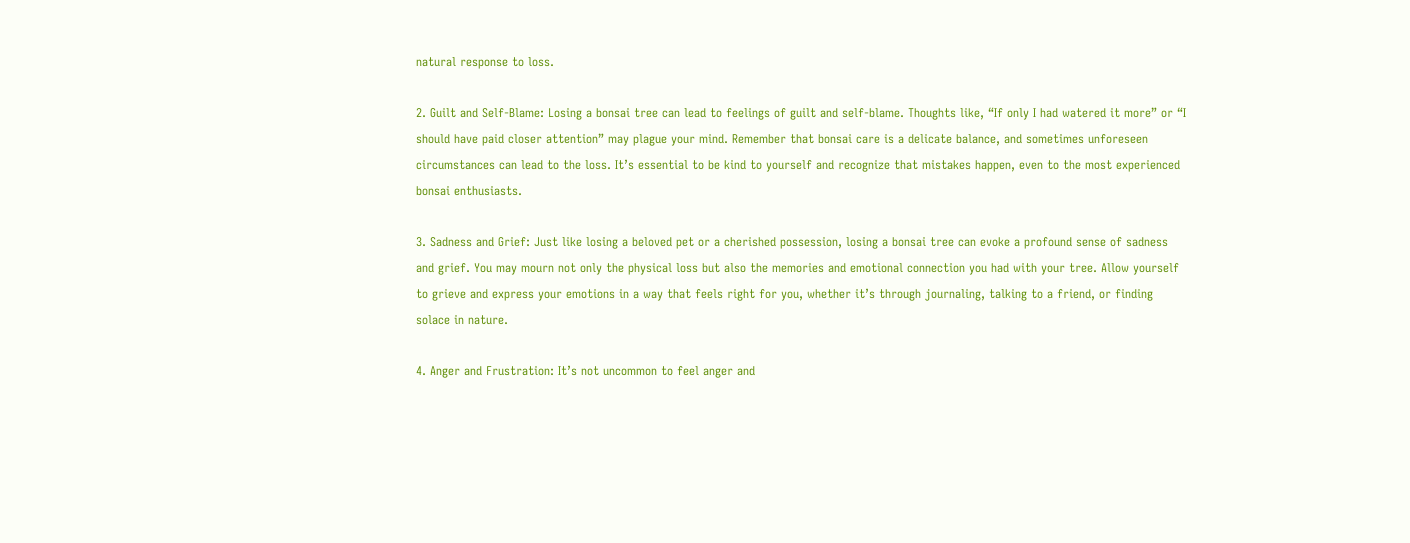natural response to loss.

2. Guilt and Self-Blame: Losing a bonsai tree can lead to feelings of guilt and self-blame. Thoughts like, “If only I had watered it more” or “I should have paid closer attention” may plague your mind. Remember that bonsai care is a delicate balance, and sometimes unforeseen circumstances can lead to the loss. It’s essential to be kind to yourself and recognize that mistakes happen, even to the most experienced bonsai enthusiasts.

3. Sadness and Grief: Just like losing a beloved pet or a cherished possession, losing a bonsai tree can evoke a profound sense of sadness and grief. You may mourn not only the physical loss but also the memories and emotional connection you had with your tree. Allow yourself to grieve and express your emotions in a way that feels right for you, whether it’s through journaling, talking to a friend, or finding solace in nature.

4. Anger and Frustration: It’s not uncommon to feel anger and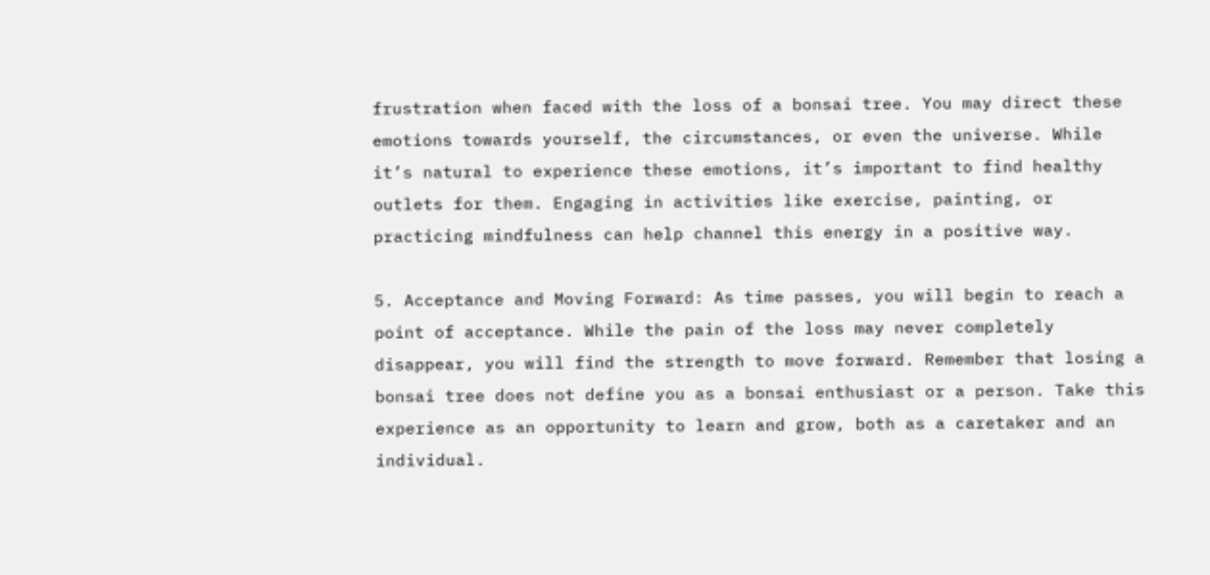frustration when faced with the loss of a bonsai tree. You may direct these emotions towards yourself, the circumstances, or even the universe. While it’s natural to experience these emotions, it’s important to find healthy outlets for them. Engaging in activities like exercise, painting, or practicing mindfulness can help channel this energy in a positive way.

5. Acceptance and Moving Forward: As time passes, you will begin to reach a point of acceptance. While the pain of the loss may never completely disappear, you will find the strength to move forward. Remember that losing a bonsai tree does not define you as a bonsai enthusiast or a person. Take this experience as an opportunity to learn and grow, both as a caretaker and an individual.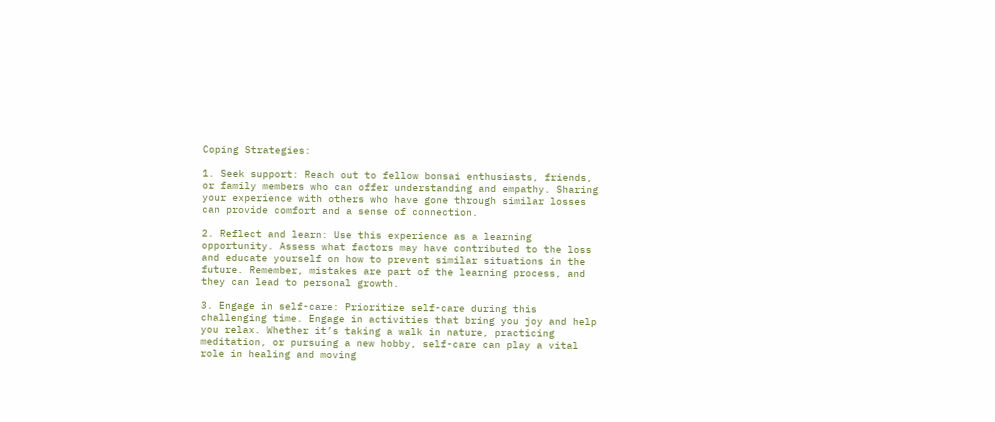Coping Strategies:

1. Seek support: Reach out to fellow bonsai enthusiasts, friends, or family members who can offer understanding and empathy. Sharing your experience with others who have gone through similar losses can provide comfort and a sense of connection.

2. Reflect and learn: Use this experience as a learning opportunity. Assess what factors may have contributed to the loss and educate yourself on how to prevent similar situations in the future. Remember, mistakes are part of the learning process, and they can lead to personal growth.

3. Engage in self-care: Prioritize self-care during this challenging time. Engage in activities that bring you joy and help you relax. Whether it’s taking a walk in nature, practicing meditation, or pursuing a new hobby, self-care can play a vital role in healing and moving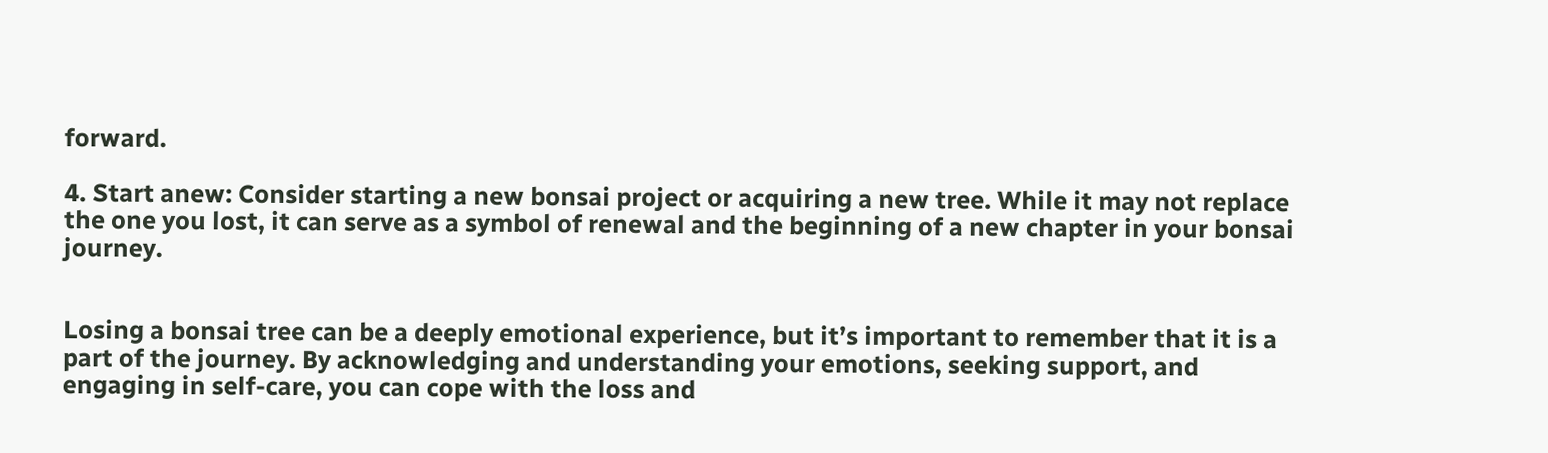forward.

4. Start anew: Consider starting a new bonsai project or acquiring a new tree. While it may not replace the one you lost, it can serve as a symbol of renewal and the beginning of a new chapter in your bonsai journey.


Losing a bonsai tree can be a deeply emotional experience, but it’s important to remember that it is a part of the journey. By acknowledging and understanding your emotions, seeking support, and engaging in self-care, you can cope with the loss and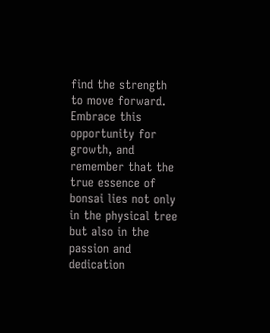find the strength to move forward. Embrace this opportunity for growth, and remember that the true essence of bonsai lies not only in the physical tree but also in the passion and dedication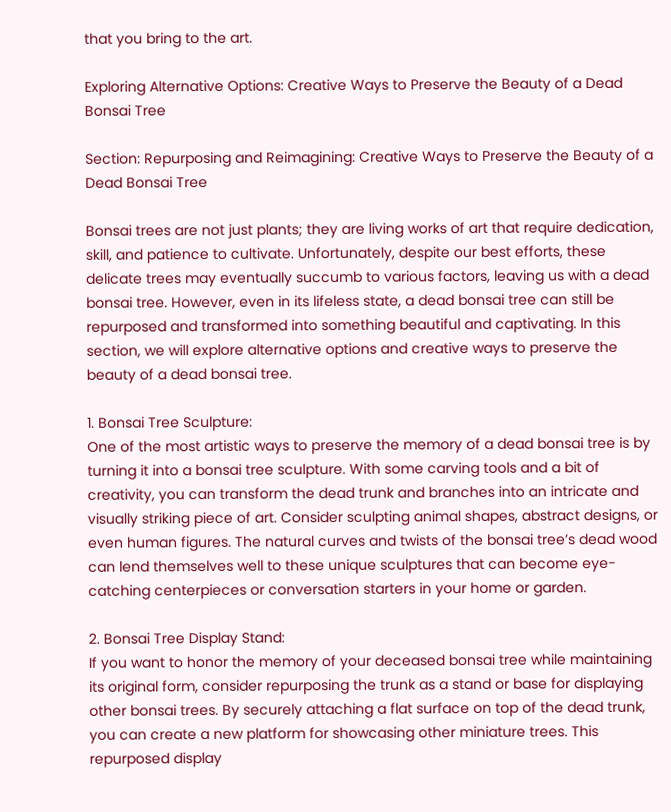that you bring to the art.

Exploring Alternative Options: Creative Ways to Preserve the Beauty of a Dead Bonsai Tree

Section: Repurposing and Reimagining: Creative Ways to Preserve the Beauty of a Dead Bonsai Tree

Bonsai trees are not just plants; they are living works of art that require dedication, skill, and patience to cultivate. Unfortunately, despite our best efforts, these delicate trees may eventually succumb to various factors, leaving us with a dead bonsai tree. However, even in its lifeless state, a dead bonsai tree can still be repurposed and transformed into something beautiful and captivating. In this section, we will explore alternative options and creative ways to preserve the beauty of a dead bonsai tree.

1. Bonsai Tree Sculpture:
One of the most artistic ways to preserve the memory of a dead bonsai tree is by turning it into a bonsai tree sculpture. With some carving tools and a bit of creativity, you can transform the dead trunk and branches into an intricate and visually striking piece of art. Consider sculpting animal shapes, abstract designs, or even human figures. The natural curves and twists of the bonsai tree’s dead wood can lend themselves well to these unique sculptures that can become eye-catching centerpieces or conversation starters in your home or garden.

2. Bonsai Tree Display Stand:
If you want to honor the memory of your deceased bonsai tree while maintaining its original form, consider repurposing the trunk as a stand or base for displaying other bonsai trees. By securely attaching a flat surface on top of the dead trunk, you can create a new platform for showcasing other miniature trees. This repurposed display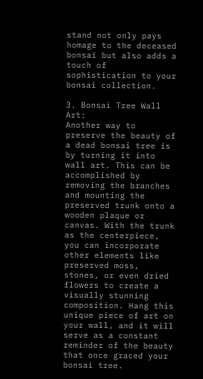stand not only pays homage to the deceased bonsai but also adds a touch of sophistication to your bonsai collection.

3. Bonsai Tree Wall Art:
Another way to preserve the beauty of a dead bonsai tree is by turning it into wall art. This can be accomplished by removing the branches and mounting the preserved trunk onto a wooden plaque or canvas. With the trunk as the centerpiece, you can incorporate other elements like preserved moss, stones, or even dried flowers to create a visually stunning composition. Hang this unique piece of art on your wall, and it will serve as a constant reminder of the beauty that once graced your bonsai tree.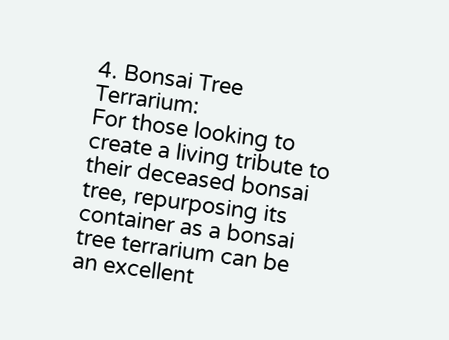4. Bonsai Tree Terrarium:
For those looking to create a living tribute to their deceased bonsai tree, repurposing its container as a bonsai tree terrarium can be an excellent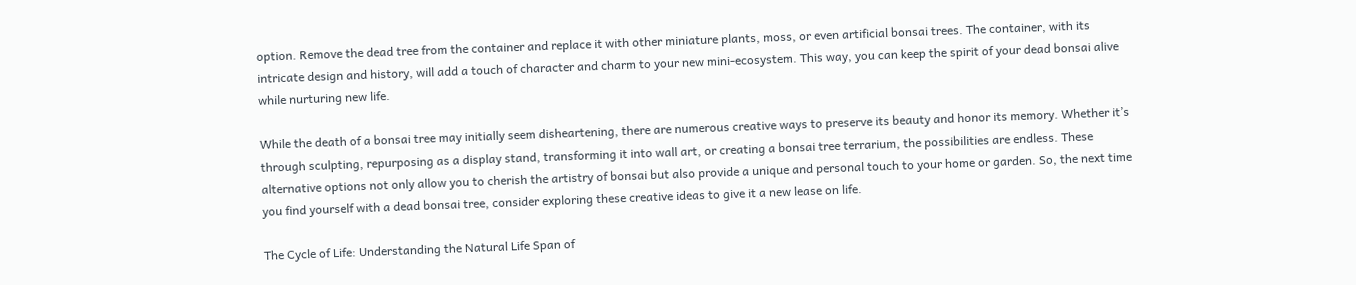option. Remove the dead tree from the container and replace it with other miniature plants, moss, or even artificial bonsai trees. The container, with its intricate design and history, will add a touch of character and charm to your new mini-ecosystem. This way, you can keep the spirit of your dead bonsai alive while nurturing new life.

While the death of a bonsai tree may initially seem disheartening, there are numerous creative ways to preserve its beauty and honor its memory. Whether it’s through sculpting, repurposing as a display stand, transforming it into wall art, or creating a bonsai tree terrarium, the possibilities are endless. These alternative options not only allow you to cherish the artistry of bonsai but also provide a unique and personal touch to your home or garden. So, the next time you find yourself with a dead bonsai tree, consider exploring these creative ideas to give it a new lease on life.

The Cycle of Life: Understanding the Natural Life Span of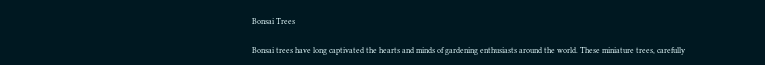Bonsai Trees

Bonsai trees have long captivated the hearts and minds of gardening enthusiasts around the world. These miniature trees, carefully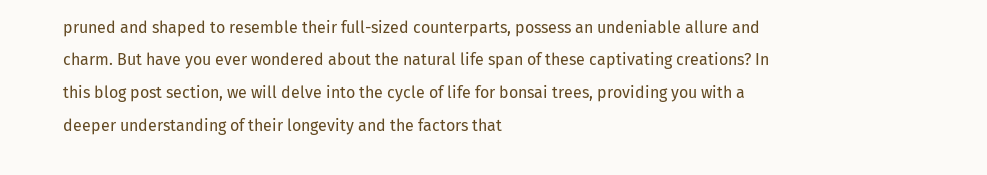pruned and shaped to resemble their full-sized counterparts, possess an undeniable allure and charm. But have you ever wondered about the natural life span of these captivating creations? In this blog post section, we will delve into the cycle of life for bonsai trees, providing you with a deeper understanding of their longevity and the factors that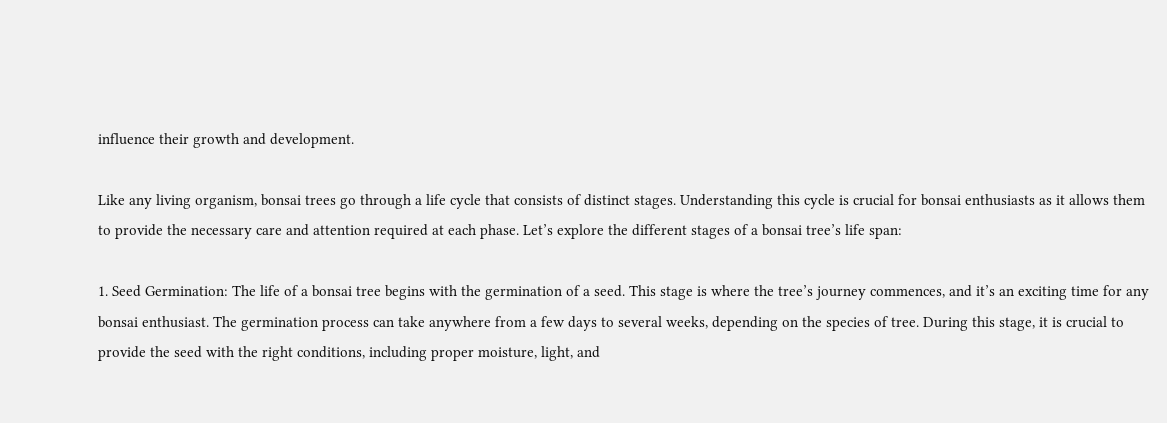influence their growth and development.

Like any living organism, bonsai trees go through a life cycle that consists of distinct stages. Understanding this cycle is crucial for bonsai enthusiasts as it allows them to provide the necessary care and attention required at each phase. Let’s explore the different stages of a bonsai tree’s life span:

1. Seed Germination: The life of a bonsai tree begins with the germination of a seed. This stage is where the tree’s journey commences, and it’s an exciting time for any bonsai enthusiast. The germination process can take anywhere from a few days to several weeks, depending on the species of tree. During this stage, it is crucial to provide the seed with the right conditions, including proper moisture, light, and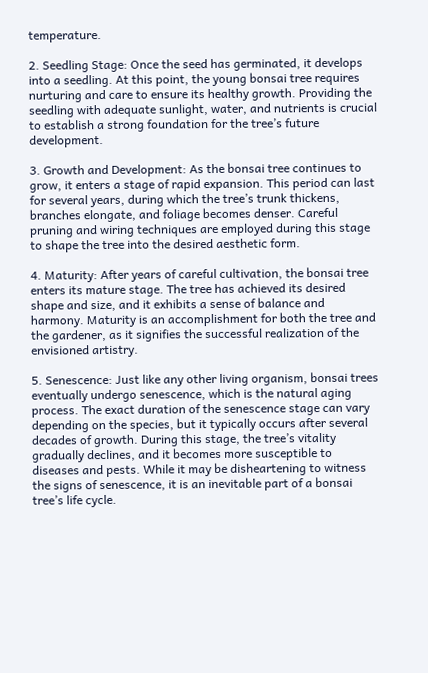temperature.

2. Seedling Stage: Once the seed has germinated, it develops into a seedling. At this point, the young bonsai tree requires nurturing and care to ensure its healthy growth. Providing the seedling with adequate sunlight, water, and nutrients is crucial to establish a strong foundation for the tree’s future development.

3. Growth and Development: As the bonsai tree continues to grow, it enters a stage of rapid expansion. This period can last for several years, during which the tree’s trunk thickens, branches elongate, and foliage becomes denser. Careful pruning and wiring techniques are employed during this stage to shape the tree into the desired aesthetic form.

4. Maturity: After years of careful cultivation, the bonsai tree enters its mature stage. The tree has achieved its desired shape and size, and it exhibits a sense of balance and harmony. Maturity is an accomplishment for both the tree and the gardener, as it signifies the successful realization of the envisioned artistry.

5. Senescence: Just like any other living organism, bonsai trees eventually undergo senescence, which is the natural aging process. The exact duration of the senescence stage can vary depending on the species, but it typically occurs after several decades of growth. During this stage, the tree’s vitality gradually declines, and it becomes more susceptible to diseases and pests. While it may be disheartening to witness the signs of senescence, it is an inevitable part of a bonsai tree’s life cycle.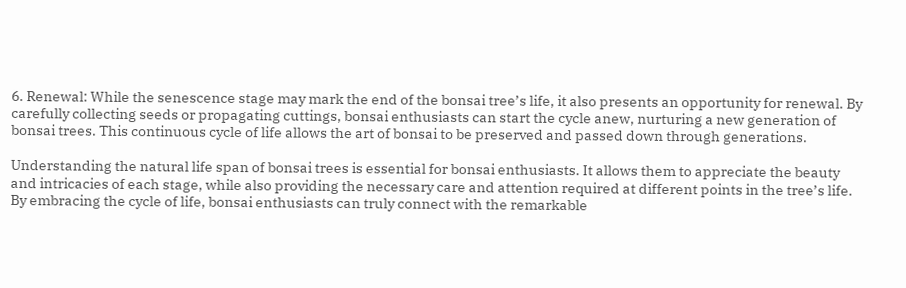6. Renewal: While the senescence stage may mark the end of the bonsai tree’s life, it also presents an opportunity for renewal. By carefully collecting seeds or propagating cuttings, bonsai enthusiasts can start the cycle anew, nurturing a new generation of bonsai trees. This continuous cycle of life allows the art of bonsai to be preserved and passed down through generations.

Understanding the natural life span of bonsai trees is essential for bonsai enthusiasts. It allows them to appreciate the beauty and intricacies of each stage, while also providing the necessary care and attention required at different points in the tree’s life. By embracing the cycle of life, bonsai enthusiasts can truly connect with the remarkable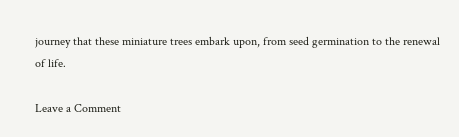journey that these miniature trees embark upon, from seed germination to the renewal of life.

Leave a Comment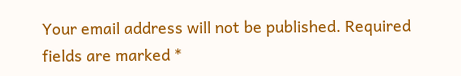Your email address will not be published. Required fields are marked *